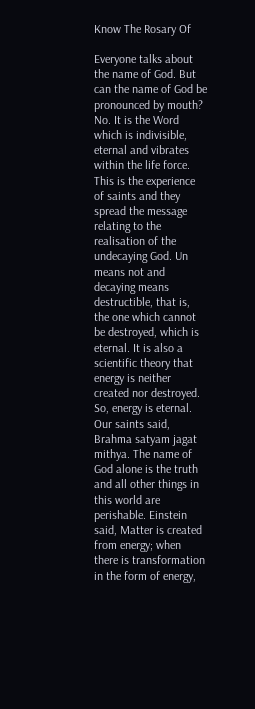Know The Rosary Of

Everyone talks about the name of God. But can the name of God be pronounced by mouth? No. It is the Word which is indivisible, eternal and vibrates within the life force. This is the experience of saints and they spread the message relating to the realisation of the undecaying God. Un means not and decaying means destructible, that is, the one which cannot be destroyed, which is eternal. It is also a scientific theory that energy is neither created nor destroyed. So, energy is eternal. Our saints said, Brahma satyam jagat mithya. The name of God alone is the truth and all other things in this world are perishable. Einstein said, Matter is created from energy; when there is transformation in the form of energy,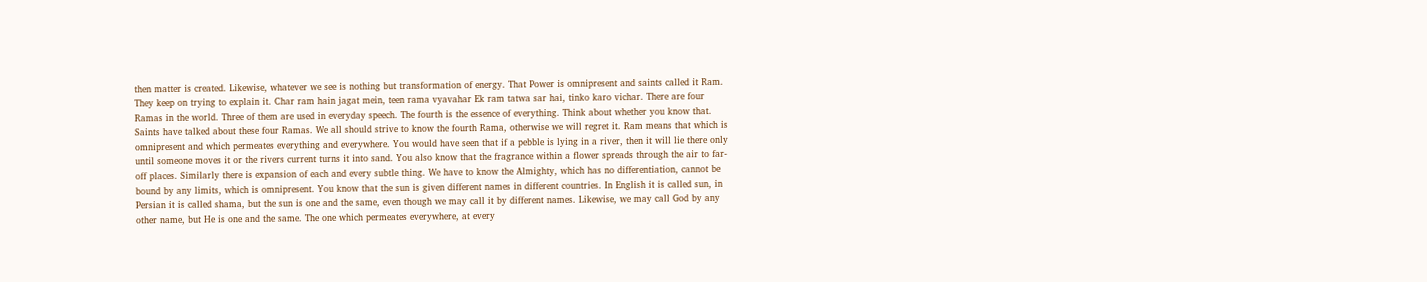then matter is created. Likewise, whatever we see is nothing but transformation of energy. That Power is omnipresent and saints called it Ram. They keep on trying to explain it. Char ram hain jagat mein, teen rama vyavahar Ek ram tatwa sar hai, tinko karo vichar. There are four Ramas in the world. Three of them are used in everyday speech. The fourth is the essence of everything. Think about whether you know that. Saints have talked about these four Ramas. We all should strive to know the fourth Rama, otherwise we will regret it. Ram means that which is omnipresent and which permeates everything and everywhere. You would have seen that if a pebble is lying in a river, then it will lie there only until someone moves it or the rivers current turns it into sand. You also know that the fragrance within a flower spreads through the air to far-off places. Similarly there is expansion of each and every subtle thing. We have to know the Almighty, which has no differentiation, cannot be bound by any limits, which is omnipresent. You know that the sun is given different names in different countries. In English it is called sun, in Persian it is called shama, but the sun is one and the same, even though we may call it by different names. Likewise, we may call God by any other name, but He is one and the same. The one which permeates everywhere, at every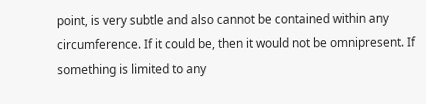point, is very subtle and also cannot be contained within any circumference. If it could be, then it would not be omnipresent. If something is limited to any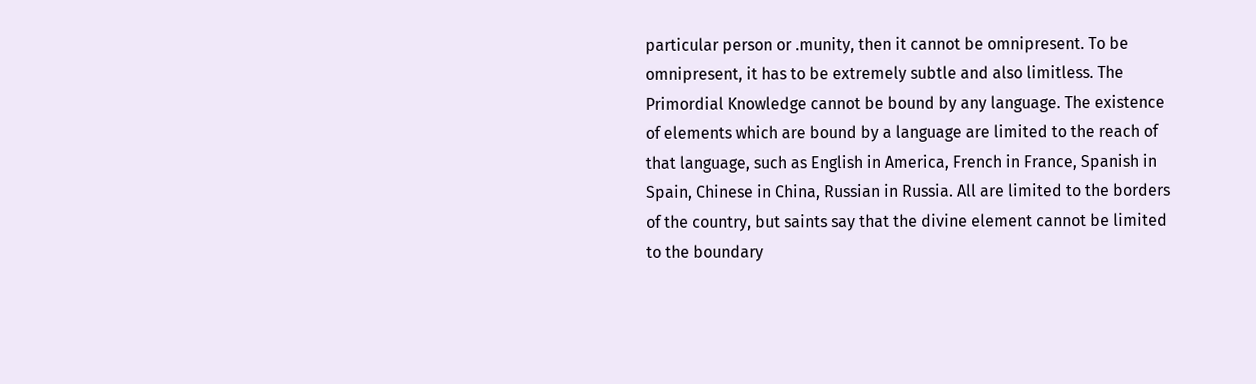particular person or .munity, then it cannot be omnipresent. To be omnipresent, it has to be extremely subtle and also limitless. The Primordial Knowledge cannot be bound by any language. The existence of elements which are bound by a language are limited to the reach of that language, such as English in America, French in France, Spanish in Spain, Chinese in China, Russian in Russia. All are limited to the borders of the country, but saints say that the divine element cannot be limited to the boundary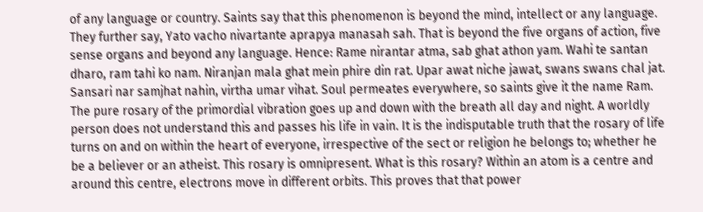of any language or country. Saints say that this phenomenon is beyond the mind, intellect or any language. They further say, Yato vacho nivartante aprapya manasah sah. That is beyond the five organs of action, five sense organs and beyond any language. Hence: Rame nirantar atma, sab ghat athon yam. Wahi te santan dharo, ram tahi ko nam. Niranjan mala ghat mein phire din rat. Upar awat niche jawat, swans swans chal jat. Sansari nar samjhat nahin, virtha umar vihat. Soul permeates everywhere, so saints give it the name Ram. The pure rosary of the primordial vibration goes up and down with the breath all day and night. A worldly person does not understand this and passes his life in vain. It is the indisputable truth that the rosary of life turns on and on within the heart of everyone, irrespective of the sect or religion he belongs to; whether he be a believer or an atheist. This rosary is omnipresent. What is this rosary? Within an atom is a centre and around this centre, electrons move in different orbits. This proves that that power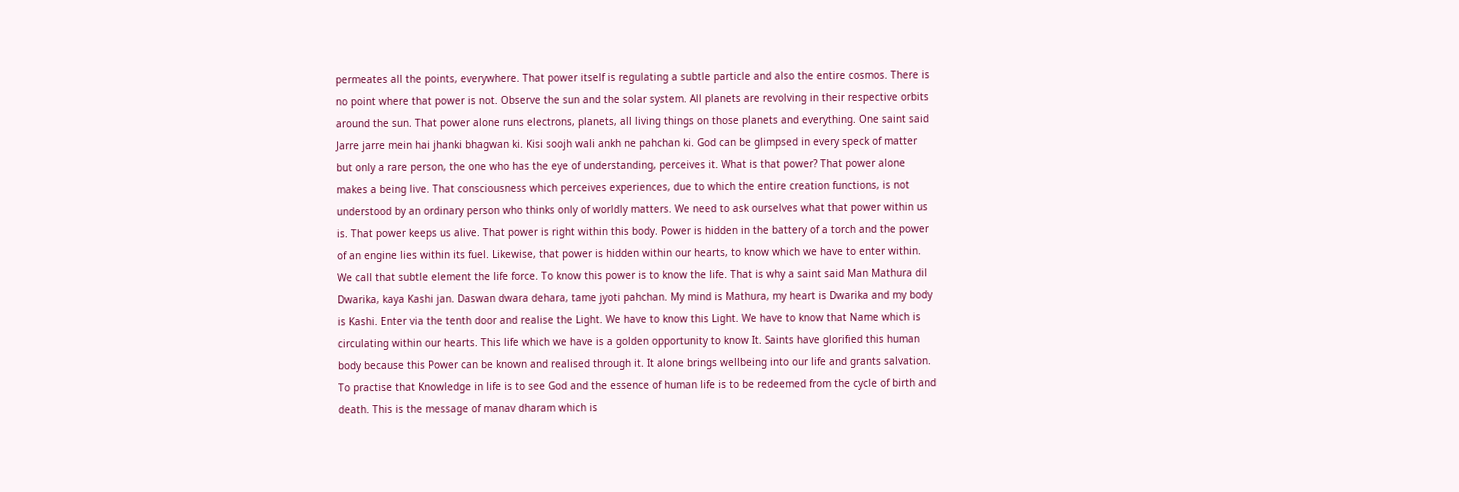permeates all the points, everywhere. That power itself is regulating a subtle particle and also the entire cosmos. There is no point where that power is not. Observe the sun and the solar system. All planets are revolving in their respective orbits around the sun. That power alone runs electrons, planets, all living things on those planets and everything. One saint said Jarre jarre mein hai jhanki bhagwan ki. Kisi soojh wali ankh ne pahchan ki. God can be glimpsed in every speck of matter but only a rare person, the one who has the eye of understanding, perceives it. What is that power? That power alone makes a being live. That consciousness which perceives experiences, due to which the entire creation functions, is not understood by an ordinary person who thinks only of worldly matters. We need to ask ourselves what that power within us is. That power keeps us alive. That power is right within this body. Power is hidden in the battery of a torch and the power of an engine lies within its fuel. Likewise, that power is hidden within our hearts, to know which we have to enter within. We call that subtle element the life force. To know this power is to know the life. That is why a saint said Man Mathura dil Dwarika, kaya Kashi jan. Daswan dwara dehara, tame jyoti pahchan. My mind is Mathura, my heart is Dwarika and my body is Kashi. Enter via the tenth door and realise the Light. We have to know this Light. We have to know that Name which is circulating within our hearts. This life which we have is a golden opportunity to know It. Saints have glorified this human body because this Power can be known and realised through it. It alone brings wellbeing into our life and grants salvation. To practise that Knowledge in life is to see God and the essence of human life is to be redeemed from the cycle of birth and death. This is the message of manav dharam which is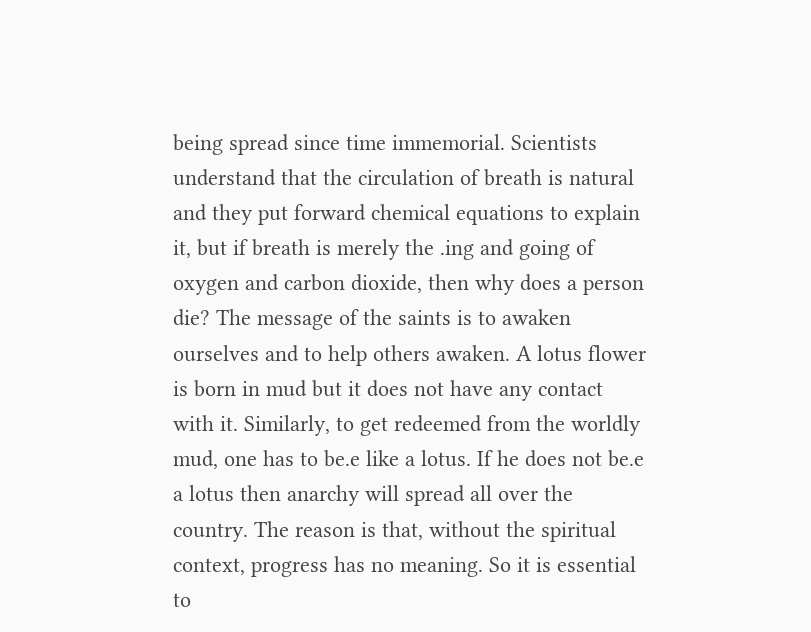being spread since time immemorial. Scientists understand that the circulation of breath is natural and they put forward chemical equations to explain it, but if breath is merely the .ing and going of oxygen and carbon dioxide, then why does a person die? The message of the saints is to awaken ourselves and to help others awaken. A lotus flower is born in mud but it does not have any contact with it. Similarly, to get redeemed from the worldly mud, one has to be.e like a lotus. If he does not be.e a lotus then anarchy will spread all over the country. The reason is that, without the spiritual context, progress has no meaning. So it is essential to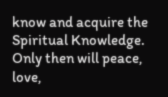know and acquire the Spiritual Knowledge. Only then will peace, love,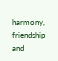harmony, friendship and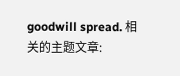goodwill spread. 相关的主题文章: